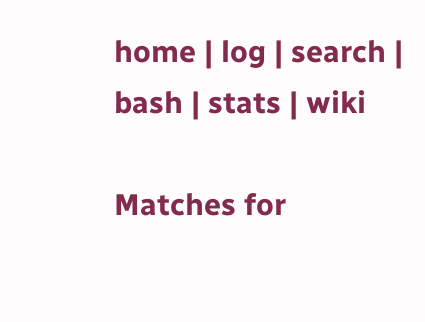home | log | search | bash | stats | wiki

Matches for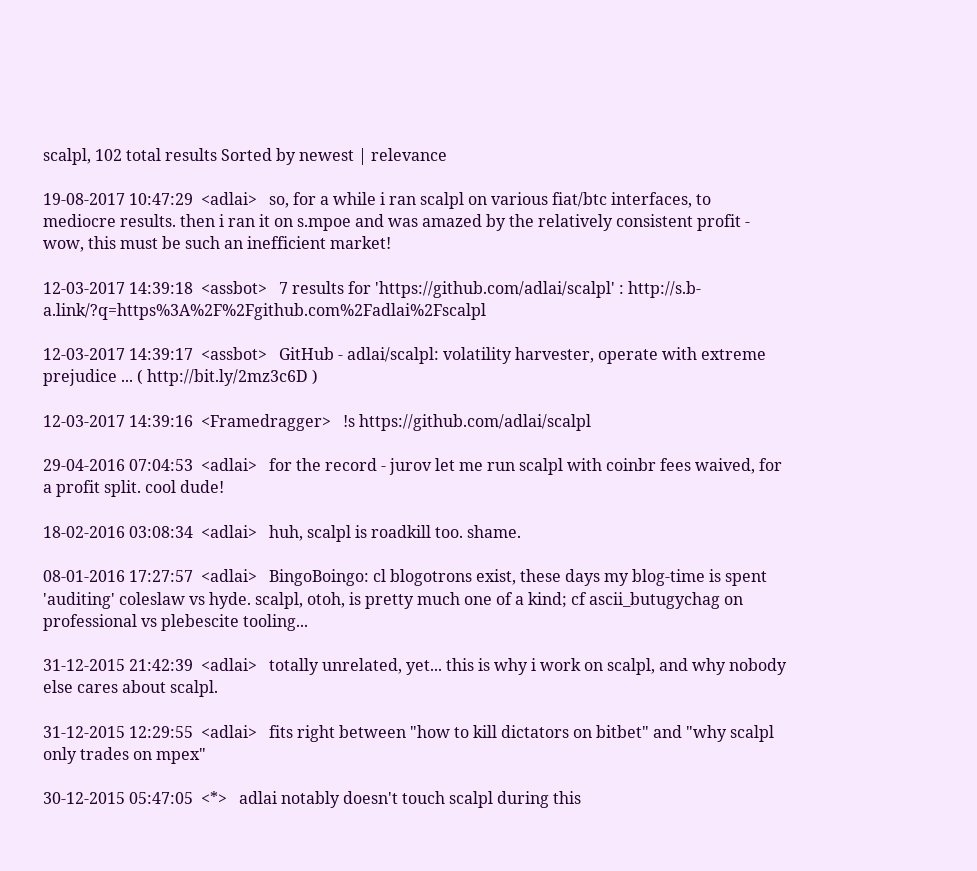scalpl, 102 total results Sorted by newest | relevance

19-08-2017 10:47:29  <adlai>   so, for a while i ran scalpl on various fiat/btc interfaces, to mediocre results. then i ran it on s.mpoe and was amazed by the relatively consistent profit - wow, this must be such an inefficient market!

12-03-2017 14:39:18  <assbot>   7 results for 'https://github.com/adlai/scalpl' : http://s.b-a.link/?q=https%3A%2F%2Fgithub.com%2Fadlai%2Fscalpl

12-03-2017 14:39:17  <assbot>   GitHub - adlai/scalpl: volatility harvester, operate with extreme prejudice ... ( http://bit.ly/2mz3c6D )

12-03-2017 14:39:16  <Framedragger>   !s https://github.com/adlai/scalpl

29-04-2016 07:04:53  <adlai>   for the record - jurov let me run scalpl with coinbr fees waived, for a profit split. cool dude!

18-02-2016 03:08:34  <adlai>   huh, scalpl is roadkill too. shame.

08-01-2016 17:27:57  <adlai>   BingoBoingo: cl blogotrons exist, these days my blog-time is spent 'auditing' coleslaw vs hyde. scalpl, otoh, is pretty much one of a kind; cf ascii_butugychag on professional vs plebescite tooling...

31-12-2015 21:42:39  <adlai>   totally unrelated, yet... this is why i work on scalpl, and why nobody else cares about scalpl.

31-12-2015 12:29:55  <adlai>   fits right between "how to kill dictators on bitbet" and "why scalpl only trades on mpex"

30-12-2015 05:47:05  <*>   adlai notably doesn't touch scalpl during this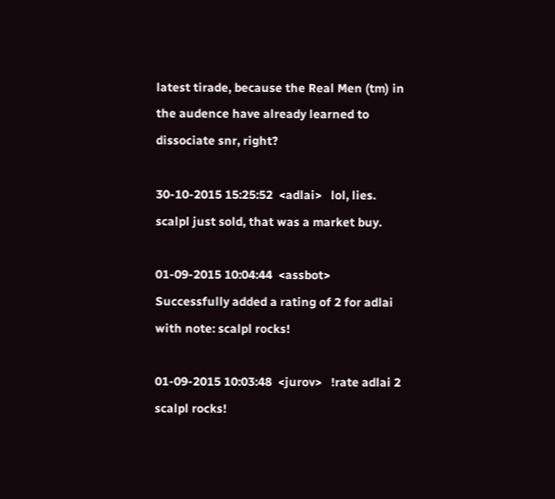latest tirade, because the Real Men (tm) in the audence have already learned to dissociate snr, right?

30-10-2015 15:25:52  <adlai>   lol, lies. scalpl just sold, that was a market buy.

01-09-2015 10:04:44  <assbot>   Successfully added a rating of 2 for adlai with note: scalpl rocks!

01-09-2015 10:03:48  <jurov>   !rate adlai 2 scalpl rocks!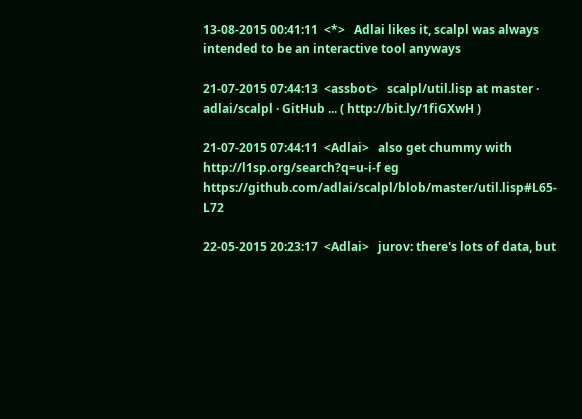13-08-2015 00:41:11  <*>   Adlai likes it, scalpl was always intended to be an interactive tool anyways

21-07-2015 07:44:13  <assbot>   scalpl/util.lisp at master · adlai/scalpl · GitHub ... ( http://bit.ly/1fiGXwH )

21-07-2015 07:44:11  <Adlai>   also get chummy with http://l1sp.org/search?q=u-i-f eg https://github.com/adlai/scalpl/blob/master/util.lisp#L65-L72

22-05-2015 20:23:17  <Adlai>   jurov: there's lots of data, but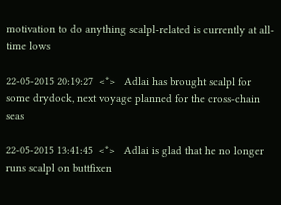motivation to do anything scalpl-related is currently at all-time lows

22-05-2015 20:19:27  <*>   Adlai has brought scalpl for some drydock, next voyage planned for the cross-chain seas

22-05-2015 13:41:45  <*>   Adlai is glad that he no longer runs scalpl on buttfixen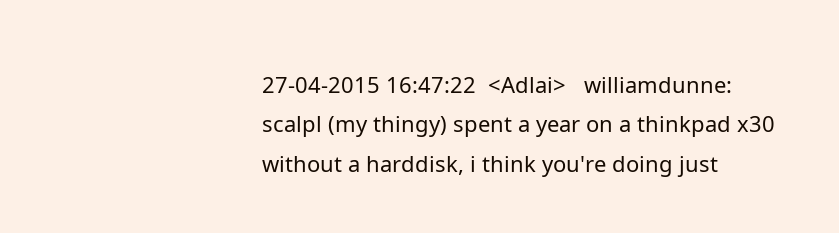27-04-2015 16:47:22  <Adlai>   williamdunne: scalpl (my thingy) spent a year on a thinkpad x30 without a harddisk, i think you're doing just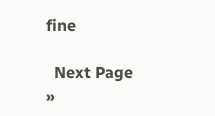fine

  Next Page »